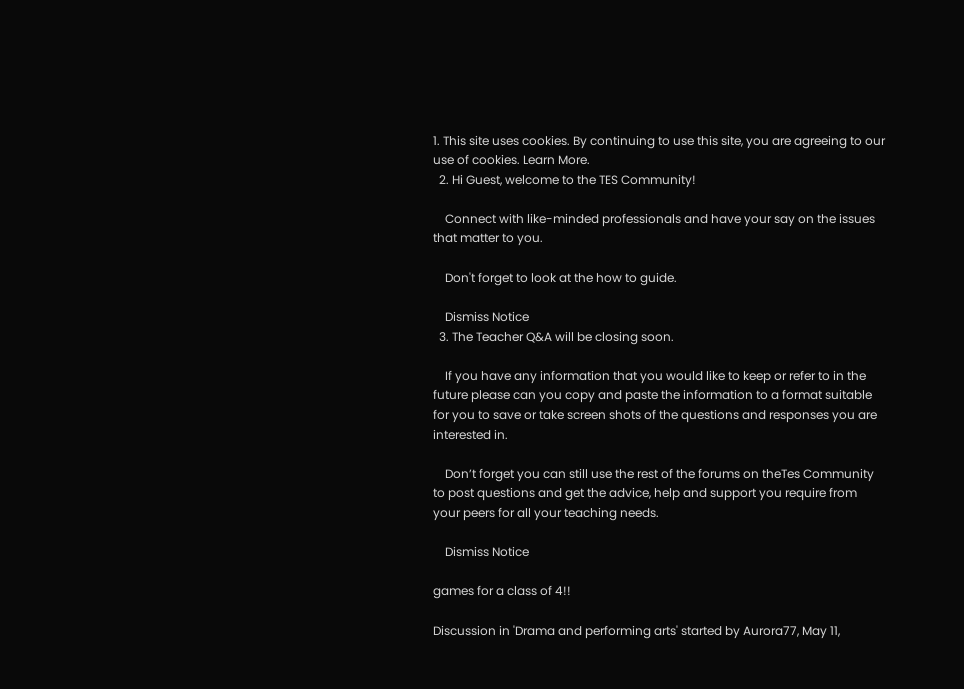1. This site uses cookies. By continuing to use this site, you are agreeing to our use of cookies. Learn More.
  2. Hi Guest, welcome to the TES Community!

    Connect with like-minded professionals and have your say on the issues that matter to you.

    Don't forget to look at the how to guide.

    Dismiss Notice
  3. The Teacher Q&A will be closing soon.

    If you have any information that you would like to keep or refer to in the future please can you copy and paste the information to a format suitable for you to save or take screen shots of the questions and responses you are interested in.

    Don’t forget you can still use the rest of the forums on theTes Community to post questions and get the advice, help and support you require from your peers for all your teaching needs.

    Dismiss Notice

games for a class of 4!!

Discussion in 'Drama and performing arts' started by Aurora77, May 11,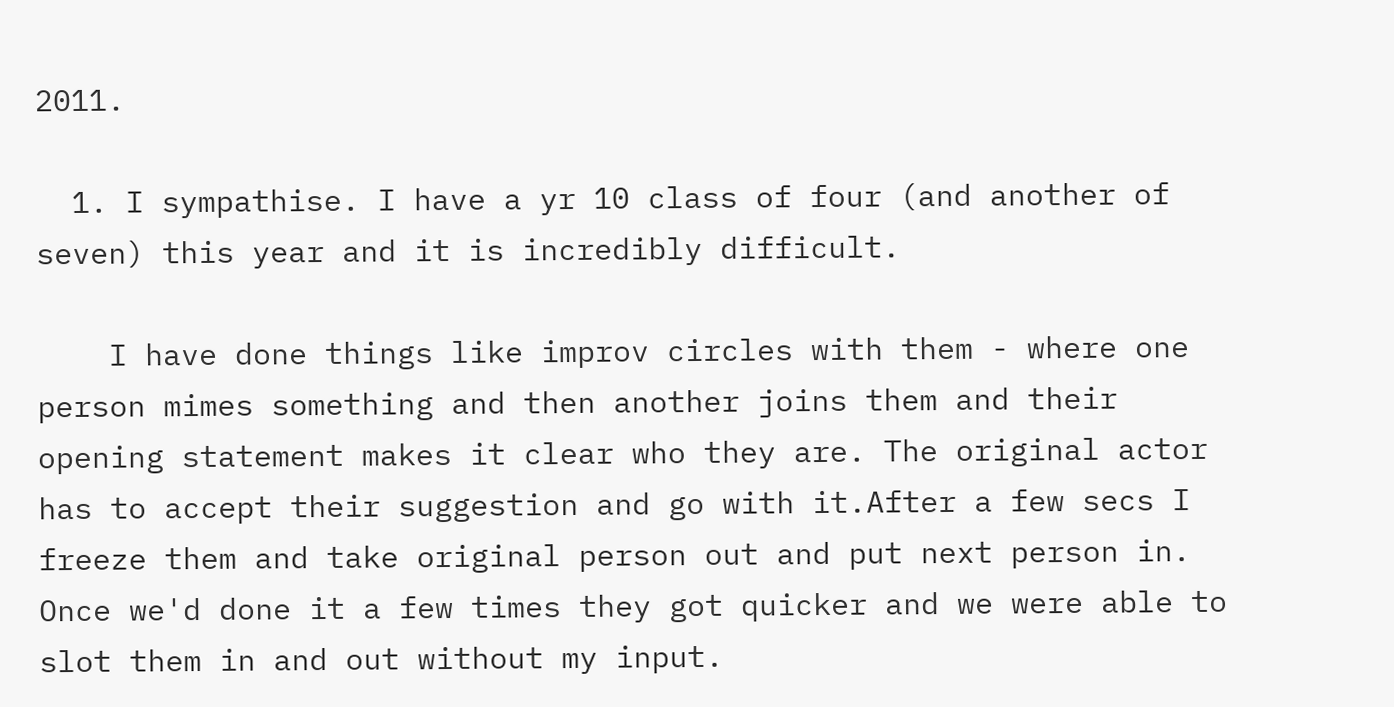2011.

  1. I sympathise. I have a yr 10 class of four (and another of seven) this year and it is incredibly difficult.

    I have done things like improv circles with them - where one person mimes something and then another joins them and their opening statement makes it clear who they are. The original actor has to accept their suggestion and go with it.After a few secs I freeze them and take original person out and put next person in. Once we'd done it a few times they got quicker and we were able to slot them in and out without my input.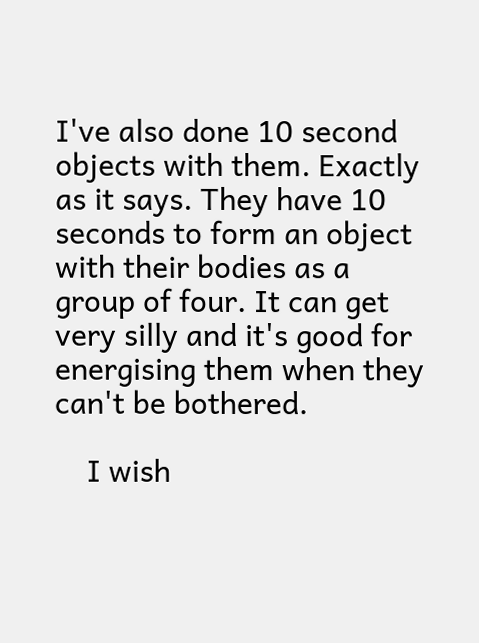I've also done 10 second objects with them. Exactly as it says. They have 10 seconds to form an object with their bodies as a group of four. It can get very silly and it's good for energising them when they can't be bothered.

    I wish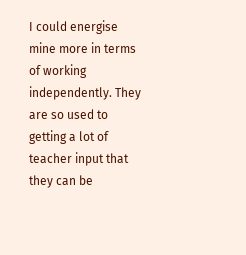I could energise mine more in terms of working independently. They are so used to getting a lot of teacher input that they can be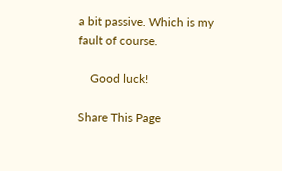a bit passive. Which is my fault of course.

    Good luck!

Share This Page